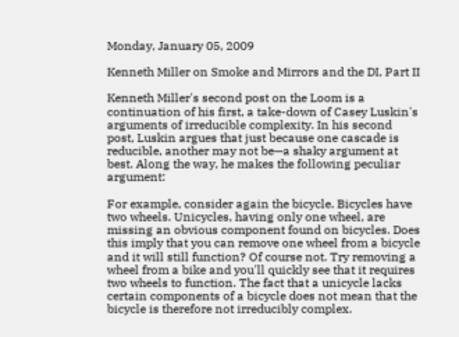Monday, January 05, 2009

Kenneth Miller on Smoke and Mirrors and the DI, Part II

Kenneth Miller's second post on the Loom is a continuation of his first, a take-down of Casey Luskin's arguments of irreducible complexity. In his second post, Luskin argues that just because one cascade is reducible, another may not be—a shaky argument at best. Along the way, he makes the following peculiar argument:

For example, consider again the bicycle. Bicycles have two wheels. Unicycles, having only one wheel, are missing an obvious component found on bicycles. Does this imply that you can remove one wheel from a bicycle and it will still function? Of course not. Try removing a wheel from a bike and you'll quickly see that it requires two wheels to function. The fact that a unicycle lacks certain components of a bicycle does not mean that the bicycle is therefore not irreducibly complex.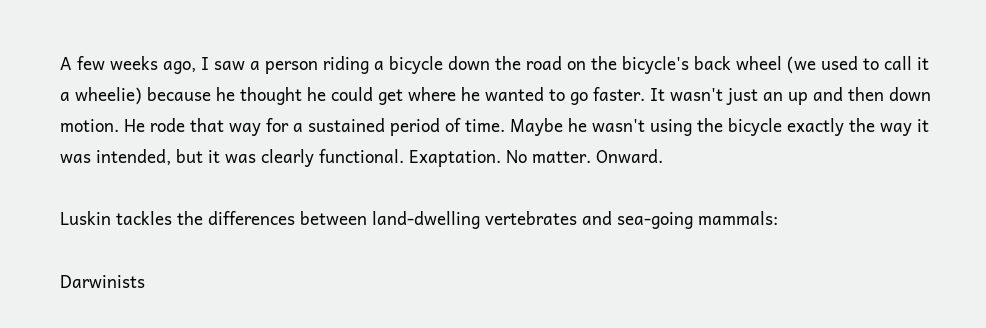A few weeks ago, I saw a person riding a bicycle down the road on the bicycle's back wheel (we used to call it a wheelie) because he thought he could get where he wanted to go faster. It wasn't just an up and then down motion. He rode that way for a sustained period of time. Maybe he wasn't using the bicycle exactly the way it was intended, but it was clearly functional. Exaptation. No matter. Onward.

Luskin tackles the differences between land-dwelling vertebrates and sea-going mammals:

Darwinists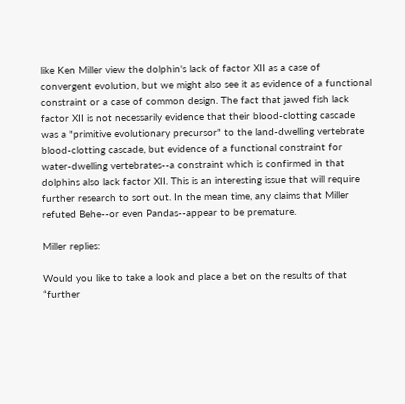like Ken Miller view the dolphin's lack of factor XII as a case of convergent evolution, but we might also see it as evidence of a functional constraint or a case of common design. The fact that jawed fish lack factor XII is not necessarily evidence that their blood-clotting cascade was a "primitive evolutionary precursor" to the land-dwelling vertebrate blood-clotting cascade, but evidence of a functional constraint for water-dwelling vertebrates--a constraint which is confirmed in that dolphins also lack factor XII. This is an interesting issue that will require further research to sort out. In the mean time, any claims that Miller refuted Behe--or even Pandas--appear to be premature.

Miller replies:

Would you like to take a look and place a bet on the results of that “further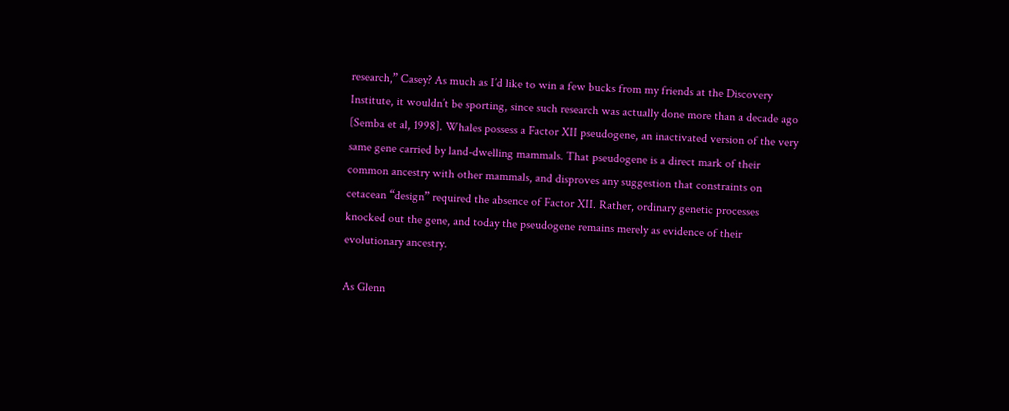research,” Casey? As much as I’d like to win a few bucks from my friends at the Discovery Institute, it wouldn’t be sporting, since such research was actually done more than a decade ago [Semba et al, 1998]. Whales possess a Factor XII pseudogene, an inactivated version of the very same gene carried by land-dwelling mammals. That pseudogene is a direct mark of their common ancestry with other mammals, and disproves any suggestion that constraints on cetacean “design” required the absence of Factor XII. Rather, ordinary genetic processes knocked out the gene, and today the pseudogene remains merely as evidence of their evolutionary ancestry.

As Glenn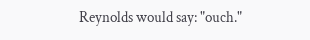Reynolds would say: "ouch."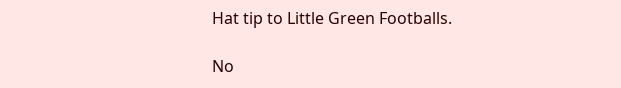Hat tip to Little Green Footballs.

No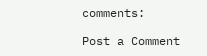comments:

Post a Comment